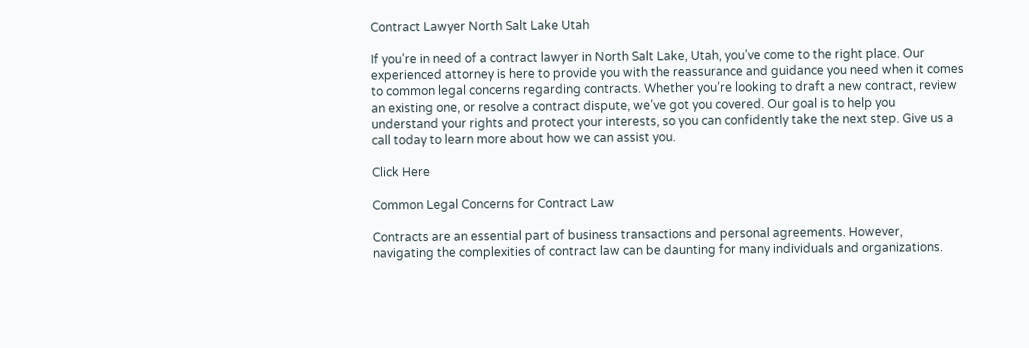Contract Lawyer North Salt Lake Utah

If you’re in need of a contract lawyer in North Salt Lake, Utah, you’ve come to the right place. Our experienced attorney is here to provide you with the reassurance and guidance you need when it comes to common legal concerns regarding contracts. Whether you’re looking to draft a new contract, review an existing one, or resolve a contract dispute, we’ve got you covered. Our goal is to help you understand your rights and protect your interests, so you can confidently take the next step. Give us a call today to learn more about how we can assist you.

Click Here

Common Legal Concerns for Contract Law

Contracts are an essential part of business transactions and personal agreements. However, navigating the complexities of contract law can be daunting for many individuals and organizations.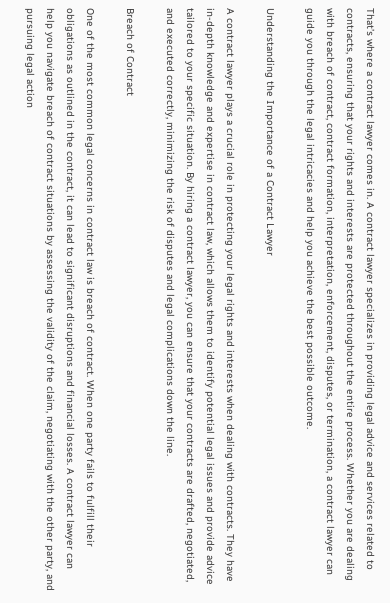That’s where a contract lawyer comes in. A contract lawyer specializes in providing legal advice and services related to contracts, ensuring that your rights and interests are protected throughout the entire process. Whether you are dealing with breach of contract, contract formation, interpretation, enforcement, disputes, or termination, a contract lawyer can guide you through the legal intricacies and help you achieve the best possible outcome.

Understanding the Importance of a Contract Lawyer

A contract lawyer plays a crucial role in protecting your legal rights and interests when dealing with contracts. They have in-depth knowledge and expertise in contract law, which allows them to identify potential legal issues and provide advice tailored to your specific situation. By hiring a contract lawyer, you can ensure that your contracts are drafted, negotiated, and executed correctly, minimizing the risk of disputes and legal complications down the line.

Breach of Contract

One of the most common legal concerns in contract law is breach of contract. When one party fails to fulfill their obligations as outlined in the contract, it can lead to significant disruptions and financial losses. A contract lawyer can help you navigate breach of contract situations by assessing the validity of the claim, negotiating with the other party, and pursuing legal action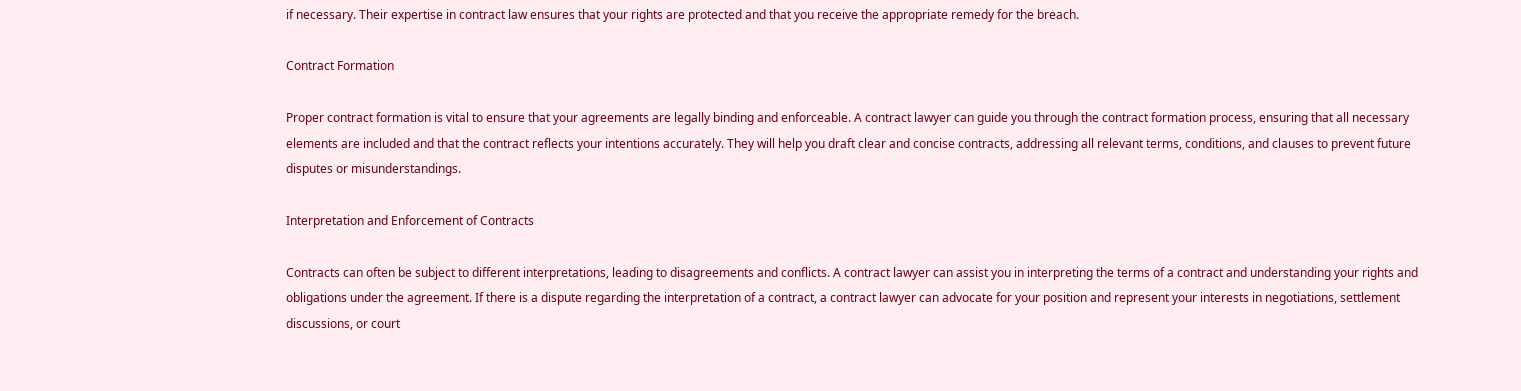if necessary. Their expertise in contract law ensures that your rights are protected and that you receive the appropriate remedy for the breach.

Contract Formation

Proper contract formation is vital to ensure that your agreements are legally binding and enforceable. A contract lawyer can guide you through the contract formation process, ensuring that all necessary elements are included and that the contract reflects your intentions accurately. They will help you draft clear and concise contracts, addressing all relevant terms, conditions, and clauses to prevent future disputes or misunderstandings.

Interpretation and Enforcement of Contracts

Contracts can often be subject to different interpretations, leading to disagreements and conflicts. A contract lawyer can assist you in interpreting the terms of a contract and understanding your rights and obligations under the agreement. If there is a dispute regarding the interpretation of a contract, a contract lawyer can advocate for your position and represent your interests in negotiations, settlement discussions, or court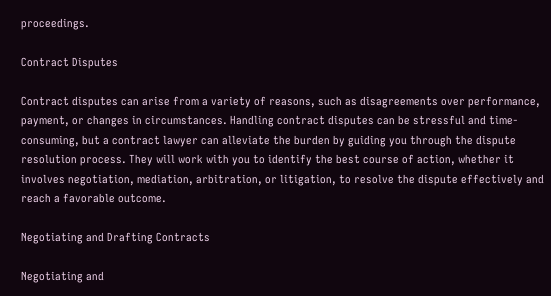proceedings.

Contract Disputes

Contract disputes can arise from a variety of reasons, such as disagreements over performance, payment, or changes in circumstances. Handling contract disputes can be stressful and time-consuming, but a contract lawyer can alleviate the burden by guiding you through the dispute resolution process. They will work with you to identify the best course of action, whether it involves negotiation, mediation, arbitration, or litigation, to resolve the dispute effectively and reach a favorable outcome.

Negotiating and Drafting Contracts

Negotiating and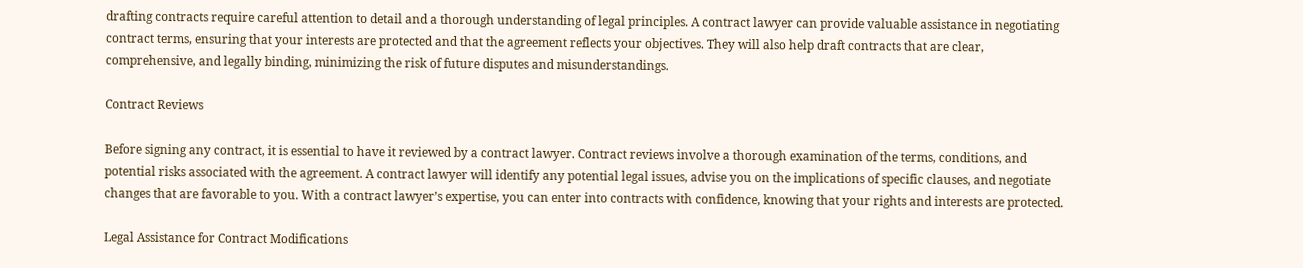drafting contracts require careful attention to detail and a thorough understanding of legal principles. A contract lawyer can provide valuable assistance in negotiating contract terms, ensuring that your interests are protected and that the agreement reflects your objectives. They will also help draft contracts that are clear, comprehensive, and legally binding, minimizing the risk of future disputes and misunderstandings.

Contract Reviews

Before signing any contract, it is essential to have it reviewed by a contract lawyer. Contract reviews involve a thorough examination of the terms, conditions, and potential risks associated with the agreement. A contract lawyer will identify any potential legal issues, advise you on the implications of specific clauses, and negotiate changes that are favorable to you. With a contract lawyer’s expertise, you can enter into contracts with confidence, knowing that your rights and interests are protected.

Legal Assistance for Contract Modifications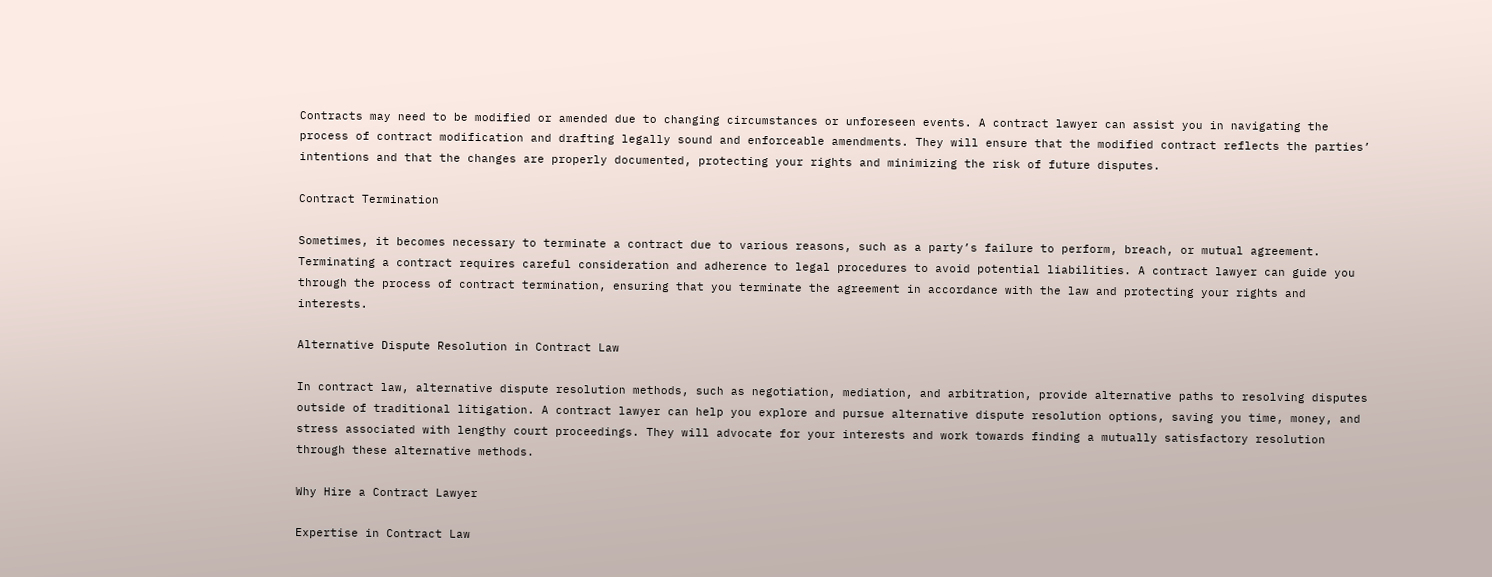Contracts may need to be modified or amended due to changing circumstances or unforeseen events. A contract lawyer can assist you in navigating the process of contract modification and drafting legally sound and enforceable amendments. They will ensure that the modified contract reflects the parties’ intentions and that the changes are properly documented, protecting your rights and minimizing the risk of future disputes.

Contract Termination

Sometimes, it becomes necessary to terminate a contract due to various reasons, such as a party’s failure to perform, breach, or mutual agreement. Terminating a contract requires careful consideration and adherence to legal procedures to avoid potential liabilities. A contract lawyer can guide you through the process of contract termination, ensuring that you terminate the agreement in accordance with the law and protecting your rights and interests.

Alternative Dispute Resolution in Contract Law

In contract law, alternative dispute resolution methods, such as negotiation, mediation, and arbitration, provide alternative paths to resolving disputes outside of traditional litigation. A contract lawyer can help you explore and pursue alternative dispute resolution options, saving you time, money, and stress associated with lengthy court proceedings. They will advocate for your interests and work towards finding a mutually satisfactory resolution through these alternative methods.

Why Hire a Contract Lawyer

Expertise in Contract Law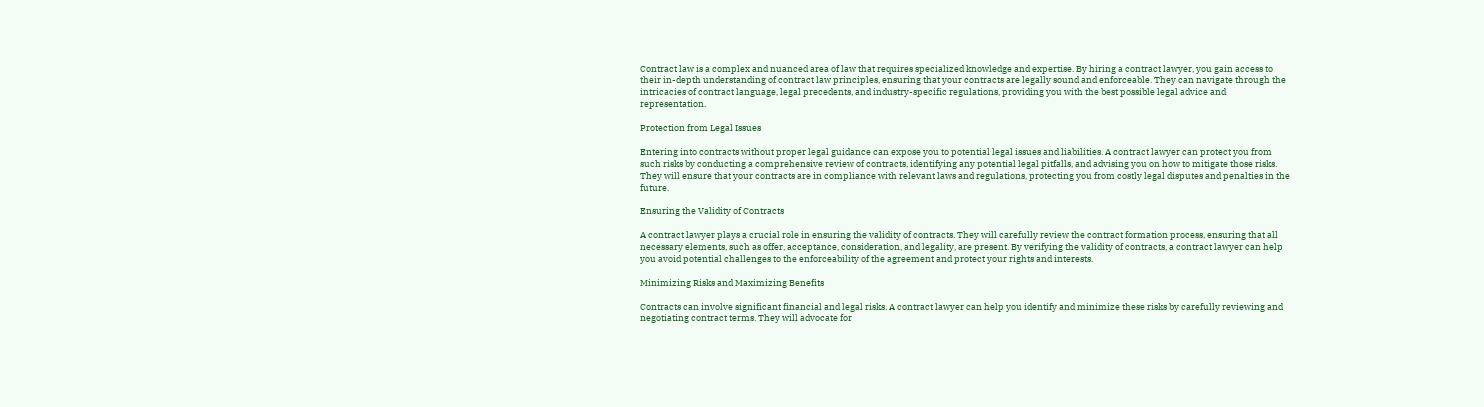Contract law is a complex and nuanced area of law that requires specialized knowledge and expertise. By hiring a contract lawyer, you gain access to their in-depth understanding of contract law principles, ensuring that your contracts are legally sound and enforceable. They can navigate through the intricacies of contract language, legal precedents, and industry-specific regulations, providing you with the best possible legal advice and representation.

Protection from Legal Issues

Entering into contracts without proper legal guidance can expose you to potential legal issues and liabilities. A contract lawyer can protect you from such risks by conducting a comprehensive review of contracts, identifying any potential legal pitfalls, and advising you on how to mitigate those risks. They will ensure that your contracts are in compliance with relevant laws and regulations, protecting you from costly legal disputes and penalties in the future.

Ensuring the Validity of Contracts

A contract lawyer plays a crucial role in ensuring the validity of contracts. They will carefully review the contract formation process, ensuring that all necessary elements, such as offer, acceptance, consideration, and legality, are present. By verifying the validity of contracts, a contract lawyer can help you avoid potential challenges to the enforceability of the agreement and protect your rights and interests.

Minimizing Risks and Maximizing Benefits

Contracts can involve significant financial and legal risks. A contract lawyer can help you identify and minimize these risks by carefully reviewing and negotiating contract terms. They will advocate for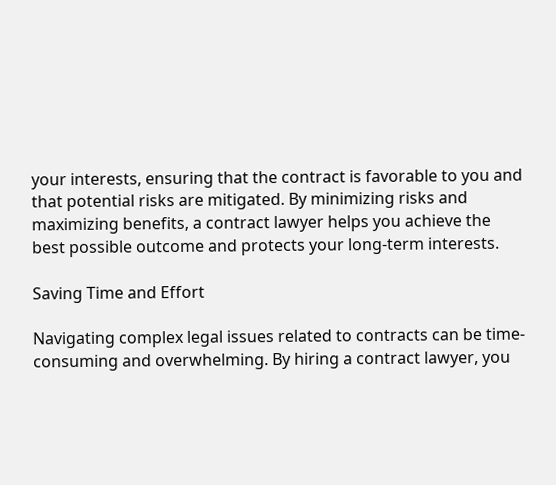your interests, ensuring that the contract is favorable to you and that potential risks are mitigated. By minimizing risks and maximizing benefits, a contract lawyer helps you achieve the best possible outcome and protects your long-term interests.

Saving Time and Effort

Navigating complex legal issues related to contracts can be time-consuming and overwhelming. By hiring a contract lawyer, you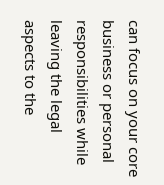can focus on your core business or personal responsibilities while leaving the legal aspects to the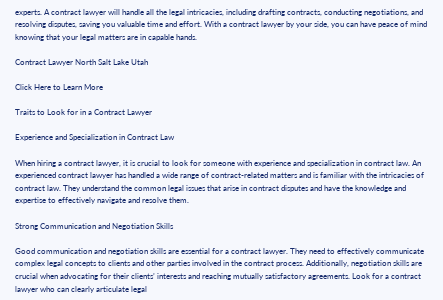experts. A contract lawyer will handle all the legal intricacies, including drafting contracts, conducting negotiations, and resolving disputes, saving you valuable time and effort. With a contract lawyer by your side, you can have peace of mind knowing that your legal matters are in capable hands.

Contract Lawyer North Salt Lake Utah

Click Here to Learn More

Traits to Look for in a Contract Lawyer

Experience and Specialization in Contract Law

When hiring a contract lawyer, it is crucial to look for someone with experience and specialization in contract law. An experienced contract lawyer has handled a wide range of contract-related matters and is familiar with the intricacies of contract law. They understand the common legal issues that arise in contract disputes and have the knowledge and expertise to effectively navigate and resolve them.

Strong Communication and Negotiation Skills

Good communication and negotiation skills are essential for a contract lawyer. They need to effectively communicate complex legal concepts to clients and other parties involved in the contract process. Additionally, negotiation skills are crucial when advocating for their clients’ interests and reaching mutually satisfactory agreements. Look for a contract lawyer who can clearly articulate legal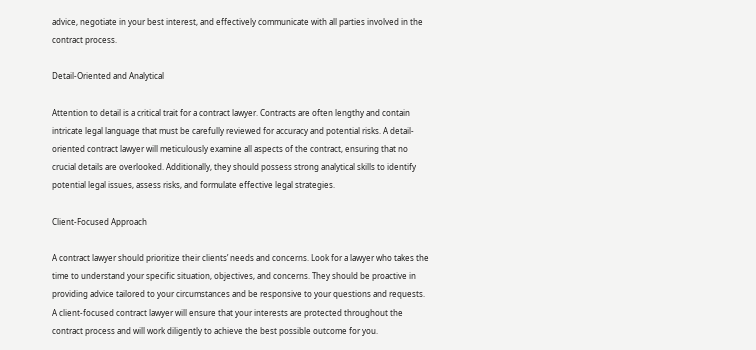advice, negotiate in your best interest, and effectively communicate with all parties involved in the contract process.

Detail-Oriented and Analytical

Attention to detail is a critical trait for a contract lawyer. Contracts are often lengthy and contain intricate legal language that must be carefully reviewed for accuracy and potential risks. A detail-oriented contract lawyer will meticulously examine all aspects of the contract, ensuring that no crucial details are overlooked. Additionally, they should possess strong analytical skills to identify potential legal issues, assess risks, and formulate effective legal strategies.

Client-Focused Approach

A contract lawyer should prioritize their clients’ needs and concerns. Look for a lawyer who takes the time to understand your specific situation, objectives, and concerns. They should be proactive in providing advice tailored to your circumstances and be responsive to your questions and requests. A client-focused contract lawyer will ensure that your interests are protected throughout the contract process and will work diligently to achieve the best possible outcome for you.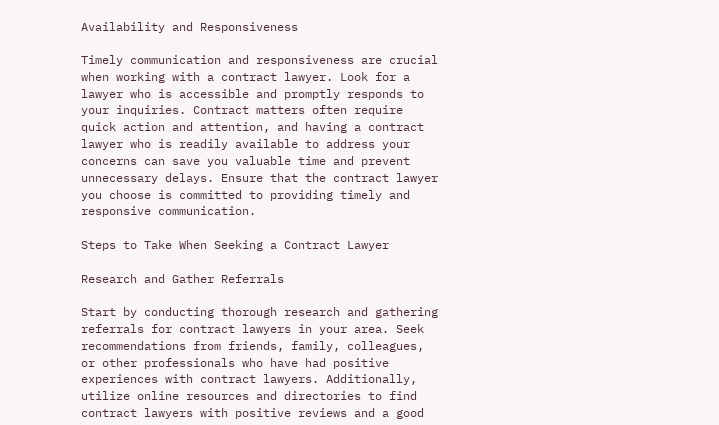Availability and Responsiveness

Timely communication and responsiveness are crucial when working with a contract lawyer. Look for a lawyer who is accessible and promptly responds to your inquiries. Contract matters often require quick action and attention, and having a contract lawyer who is readily available to address your concerns can save you valuable time and prevent unnecessary delays. Ensure that the contract lawyer you choose is committed to providing timely and responsive communication.

Steps to Take When Seeking a Contract Lawyer

Research and Gather Referrals

Start by conducting thorough research and gathering referrals for contract lawyers in your area. Seek recommendations from friends, family, colleagues, or other professionals who have had positive experiences with contract lawyers. Additionally, utilize online resources and directories to find contract lawyers with positive reviews and a good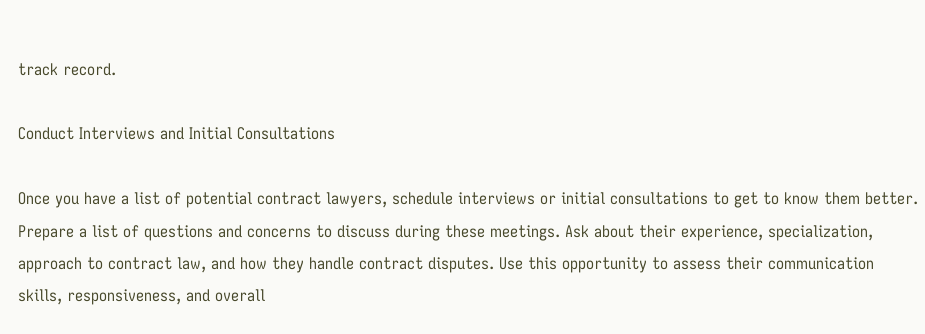track record.

Conduct Interviews and Initial Consultations

Once you have a list of potential contract lawyers, schedule interviews or initial consultations to get to know them better. Prepare a list of questions and concerns to discuss during these meetings. Ask about their experience, specialization, approach to contract law, and how they handle contract disputes. Use this opportunity to assess their communication skills, responsiveness, and overall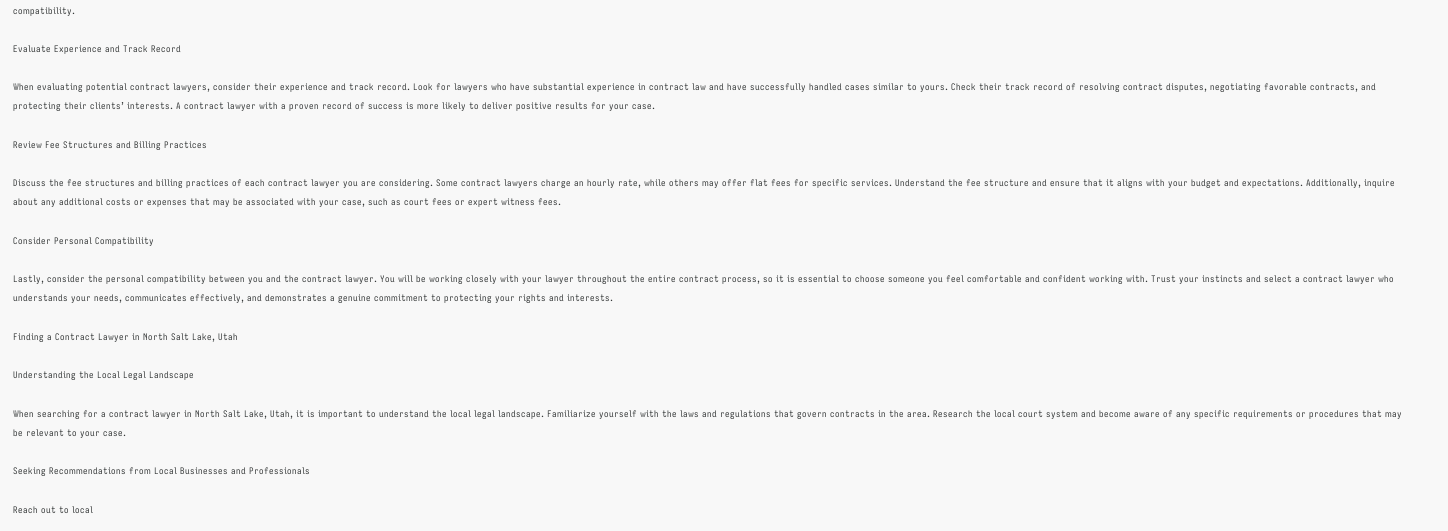compatibility.

Evaluate Experience and Track Record

When evaluating potential contract lawyers, consider their experience and track record. Look for lawyers who have substantial experience in contract law and have successfully handled cases similar to yours. Check their track record of resolving contract disputes, negotiating favorable contracts, and protecting their clients’ interests. A contract lawyer with a proven record of success is more likely to deliver positive results for your case.

Review Fee Structures and Billing Practices

Discuss the fee structures and billing practices of each contract lawyer you are considering. Some contract lawyers charge an hourly rate, while others may offer flat fees for specific services. Understand the fee structure and ensure that it aligns with your budget and expectations. Additionally, inquire about any additional costs or expenses that may be associated with your case, such as court fees or expert witness fees.

Consider Personal Compatibility

Lastly, consider the personal compatibility between you and the contract lawyer. You will be working closely with your lawyer throughout the entire contract process, so it is essential to choose someone you feel comfortable and confident working with. Trust your instincts and select a contract lawyer who understands your needs, communicates effectively, and demonstrates a genuine commitment to protecting your rights and interests.

Finding a Contract Lawyer in North Salt Lake, Utah

Understanding the Local Legal Landscape

When searching for a contract lawyer in North Salt Lake, Utah, it is important to understand the local legal landscape. Familiarize yourself with the laws and regulations that govern contracts in the area. Research the local court system and become aware of any specific requirements or procedures that may be relevant to your case.

Seeking Recommendations from Local Businesses and Professionals

Reach out to local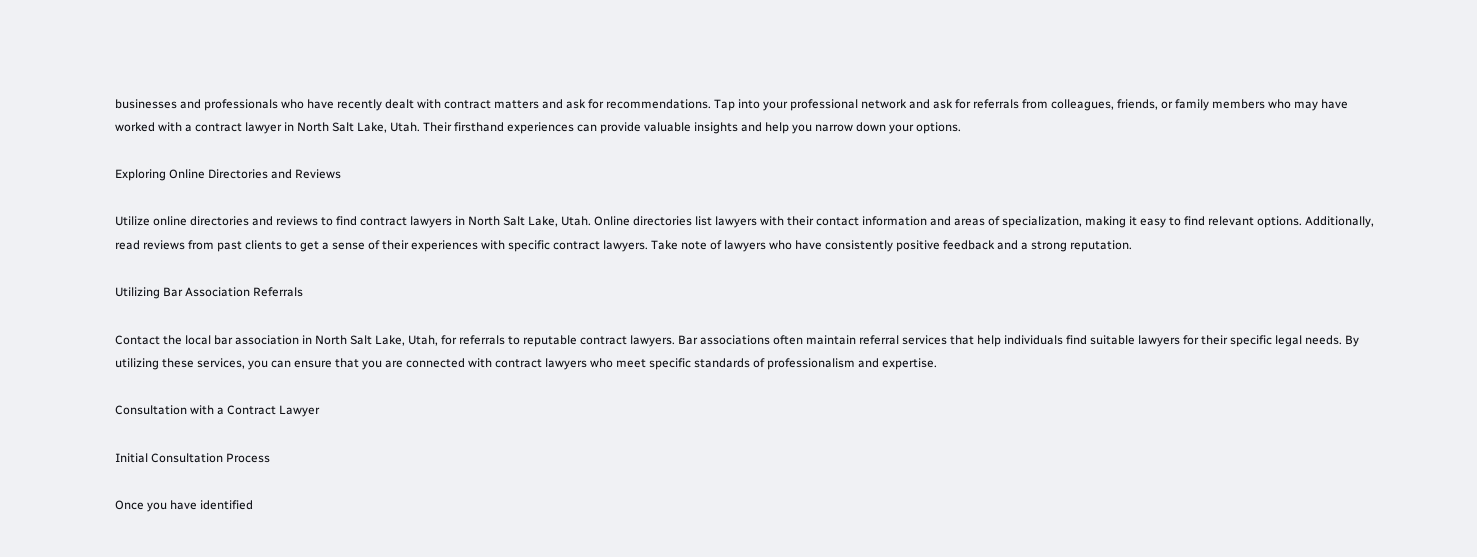businesses and professionals who have recently dealt with contract matters and ask for recommendations. Tap into your professional network and ask for referrals from colleagues, friends, or family members who may have worked with a contract lawyer in North Salt Lake, Utah. Their firsthand experiences can provide valuable insights and help you narrow down your options.

Exploring Online Directories and Reviews

Utilize online directories and reviews to find contract lawyers in North Salt Lake, Utah. Online directories list lawyers with their contact information and areas of specialization, making it easy to find relevant options. Additionally, read reviews from past clients to get a sense of their experiences with specific contract lawyers. Take note of lawyers who have consistently positive feedback and a strong reputation.

Utilizing Bar Association Referrals

Contact the local bar association in North Salt Lake, Utah, for referrals to reputable contract lawyers. Bar associations often maintain referral services that help individuals find suitable lawyers for their specific legal needs. By utilizing these services, you can ensure that you are connected with contract lawyers who meet specific standards of professionalism and expertise.

Consultation with a Contract Lawyer

Initial Consultation Process

Once you have identified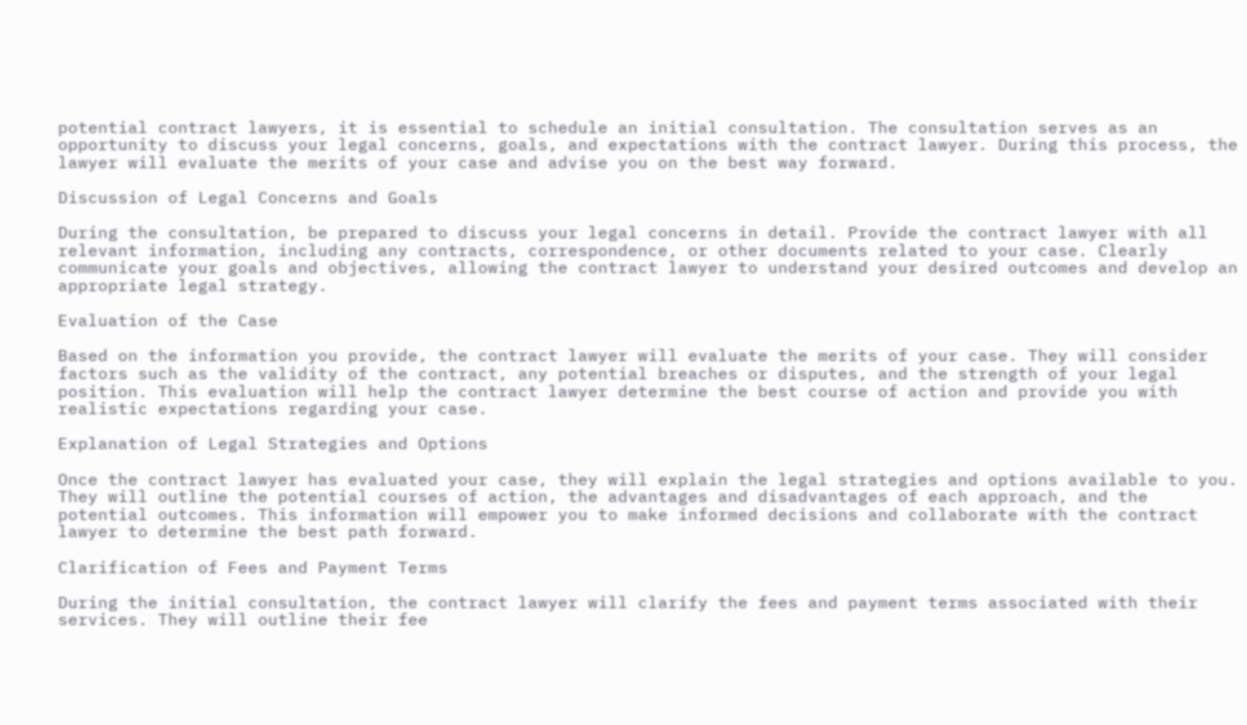potential contract lawyers, it is essential to schedule an initial consultation. The consultation serves as an opportunity to discuss your legal concerns, goals, and expectations with the contract lawyer. During this process, the lawyer will evaluate the merits of your case and advise you on the best way forward.

Discussion of Legal Concerns and Goals

During the consultation, be prepared to discuss your legal concerns in detail. Provide the contract lawyer with all relevant information, including any contracts, correspondence, or other documents related to your case. Clearly communicate your goals and objectives, allowing the contract lawyer to understand your desired outcomes and develop an appropriate legal strategy.

Evaluation of the Case

Based on the information you provide, the contract lawyer will evaluate the merits of your case. They will consider factors such as the validity of the contract, any potential breaches or disputes, and the strength of your legal position. This evaluation will help the contract lawyer determine the best course of action and provide you with realistic expectations regarding your case.

Explanation of Legal Strategies and Options

Once the contract lawyer has evaluated your case, they will explain the legal strategies and options available to you. They will outline the potential courses of action, the advantages and disadvantages of each approach, and the potential outcomes. This information will empower you to make informed decisions and collaborate with the contract lawyer to determine the best path forward.

Clarification of Fees and Payment Terms

During the initial consultation, the contract lawyer will clarify the fees and payment terms associated with their services. They will outline their fee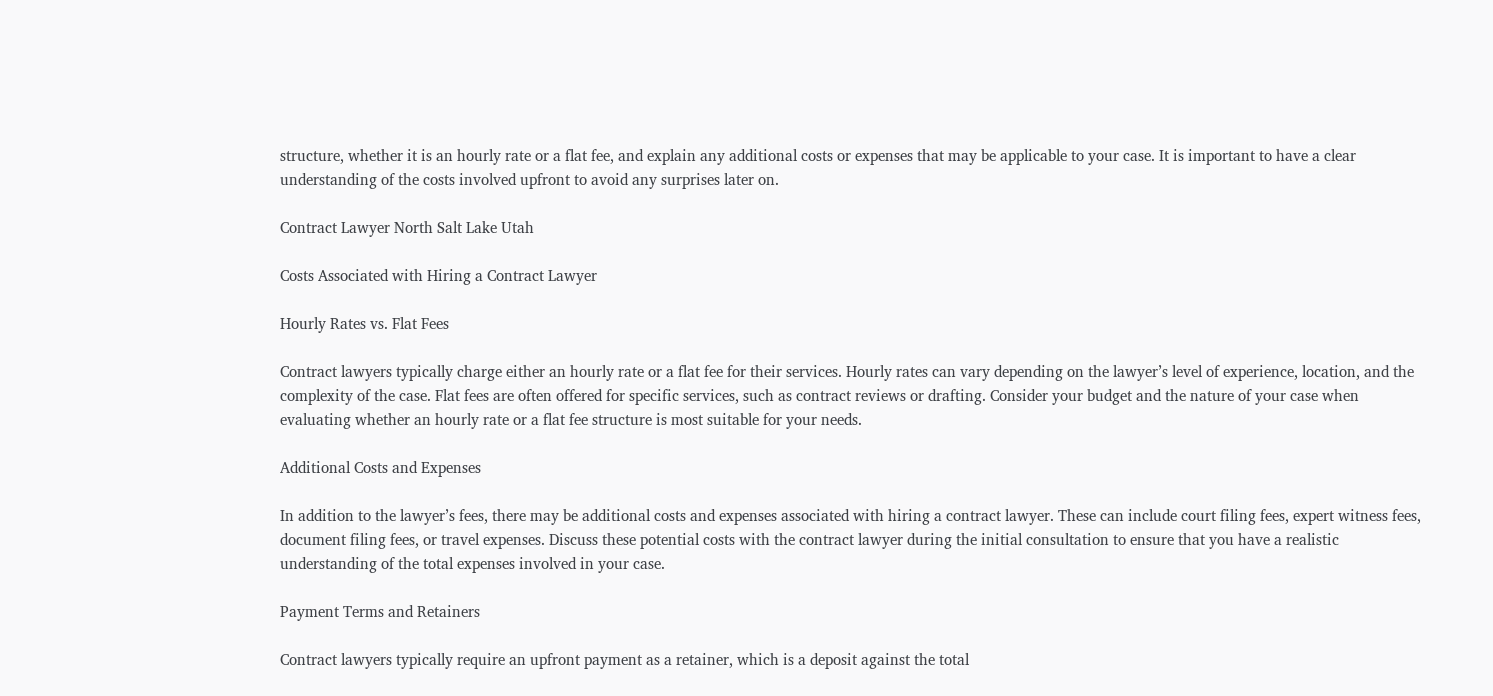structure, whether it is an hourly rate or a flat fee, and explain any additional costs or expenses that may be applicable to your case. It is important to have a clear understanding of the costs involved upfront to avoid any surprises later on.

Contract Lawyer North Salt Lake Utah

Costs Associated with Hiring a Contract Lawyer

Hourly Rates vs. Flat Fees

Contract lawyers typically charge either an hourly rate or a flat fee for their services. Hourly rates can vary depending on the lawyer’s level of experience, location, and the complexity of the case. Flat fees are often offered for specific services, such as contract reviews or drafting. Consider your budget and the nature of your case when evaluating whether an hourly rate or a flat fee structure is most suitable for your needs.

Additional Costs and Expenses

In addition to the lawyer’s fees, there may be additional costs and expenses associated with hiring a contract lawyer. These can include court filing fees, expert witness fees, document filing fees, or travel expenses. Discuss these potential costs with the contract lawyer during the initial consultation to ensure that you have a realistic understanding of the total expenses involved in your case.

Payment Terms and Retainers

Contract lawyers typically require an upfront payment as a retainer, which is a deposit against the total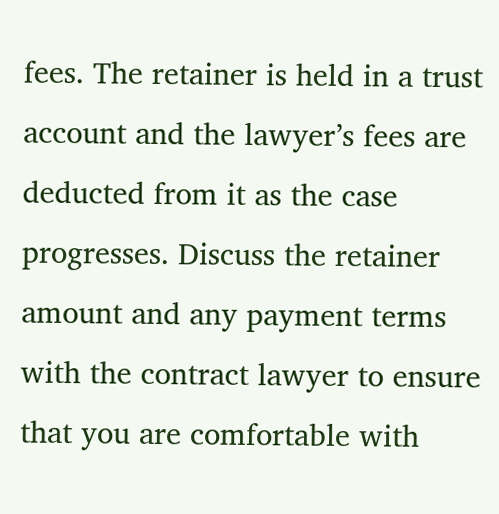fees. The retainer is held in a trust account and the lawyer’s fees are deducted from it as the case progresses. Discuss the retainer amount and any payment terms with the contract lawyer to ensure that you are comfortable with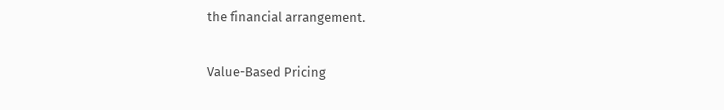the financial arrangement.

Value-Based Pricing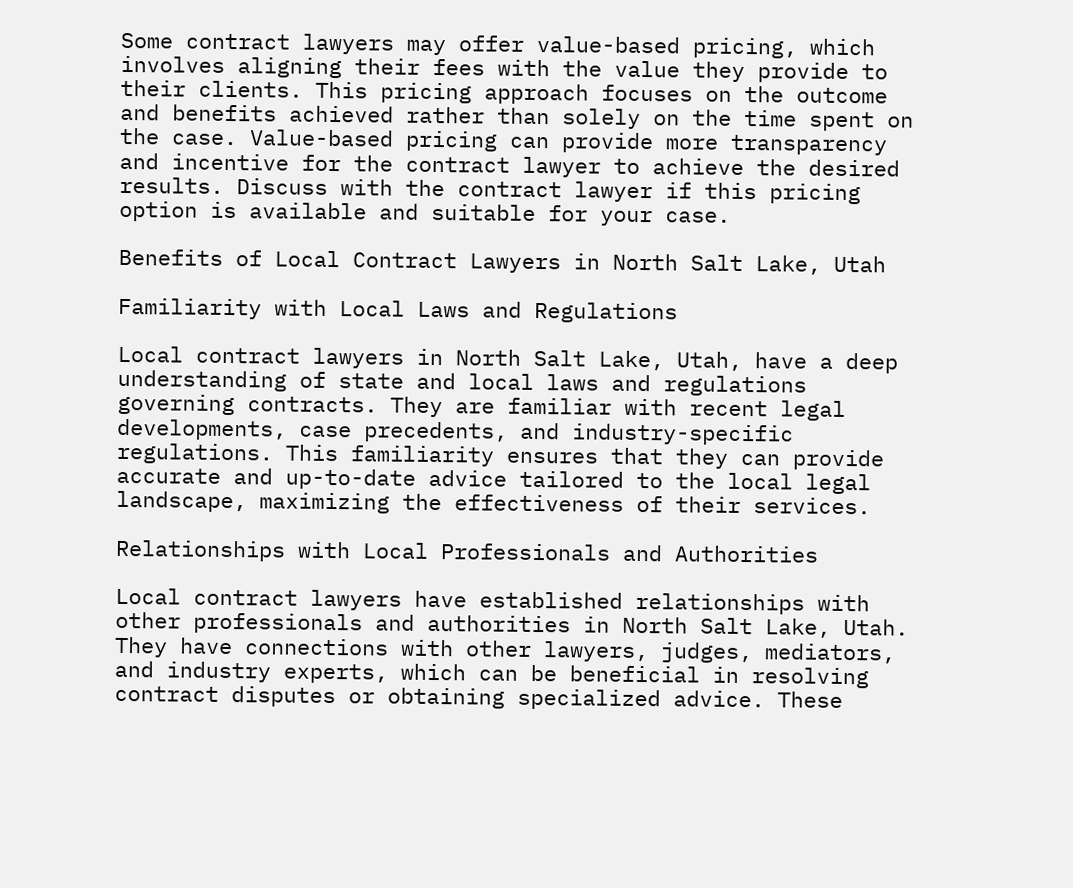Some contract lawyers may offer value-based pricing, which involves aligning their fees with the value they provide to their clients. This pricing approach focuses on the outcome and benefits achieved rather than solely on the time spent on the case. Value-based pricing can provide more transparency and incentive for the contract lawyer to achieve the desired results. Discuss with the contract lawyer if this pricing option is available and suitable for your case.

Benefits of Local Contract Lawyers in North Salt Lake, Utah

Familiarity with Local Laws and Regulations

Local contract lawyers in North Salt Lake, Utah, have a deep understanding of state and local laws and regulations governing contracts. They are familiar with recent legal developments, case precedents, and industry-specific regulations. This familiarity ensures that they can provide accurate and up-to-date advice tailored to the local legal landscape, maximizing the effectiveness of their services.

Relationships with Local Professionals and Authorities

Local contract lawyers have established relationships with other professionals and authorities in North Salt Lake, Utah. They have connections with other lawyers, judges, mediators, and industry experts, which can be beneficial in resolving contract disputes or obtaining specialized advice. These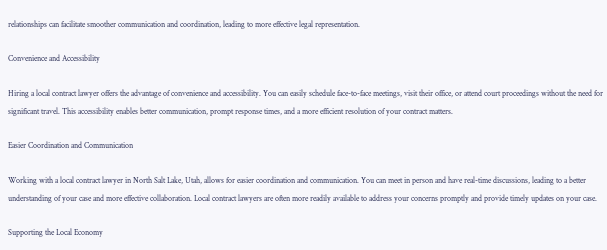relationships can facilitate smoother communication and coordination, leading to more effective legal representation.

Convenience and Accessibility

Hiring a local contract lawyer offers the advantage of convenience and accessibility. You can easily schedule face-to-face meetings, visit their office, or attend court proceedings without the need for significant travel. This accessibility enables better communication, prompt response times, and a more efficient resolution of your contract matters.

Easier Coordination and Communication

Working with a local contract lawyer in North Salt Lake, Utah, allows for easier coordination and communication. You can meet in person and have real-time discussions, leading to a better understanding of your case and more effective collaboration. Local contract lawyers are often more readily available to address your concerns promptly and provide timely updates on your case.

Supporting the Local Economy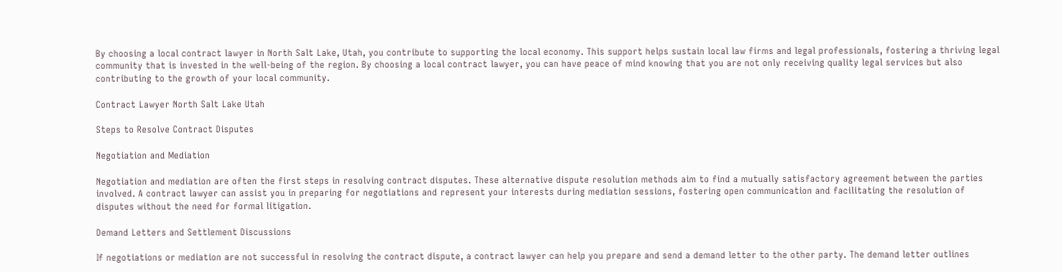By choosing a local contract lawyer in North Salt Lake, Utah, you contribute to supporting the local economy. This support helps sustain local law firms and legal professionals, fostering a thriving legal community that is invested in the well-being of the region. By choosing a local contract lawyer, you can have peace of mind knowing that you are not only receiving quality legal services but also contributing to the growth of your local community.

Contract Lawyer North Salt Lake Utah

Steps to Resolve Contract Disputes

Negotiation and Mediation

Negotiation and mediation are often the first steps in resolving contract disputes. These alternative dispute resolution methods aim to find a mutually satisfactory agreement between the parties involved. A contract lawyer can assist you in preparing for negotiations and represent your interests during mediation sessions, fostering open communication and facilitating the resolution of disputes without the need for formal litigation.

Demand Letters and Settlement Discussions

If negotiations or mediation are not successful in resolving the contract dispute, a contract lawyer can help you prepare and send a demand letter to the other party. The demand letter outlines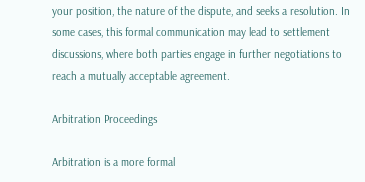your position, the nature of the dispute, and seeks a resolution. In some cases, this formal communication may lead to settlement discussions, where both parties engage in further negotiations to reach a mutually acceptable agreement.

Arbitration Proceedings

Arbitration is a more formal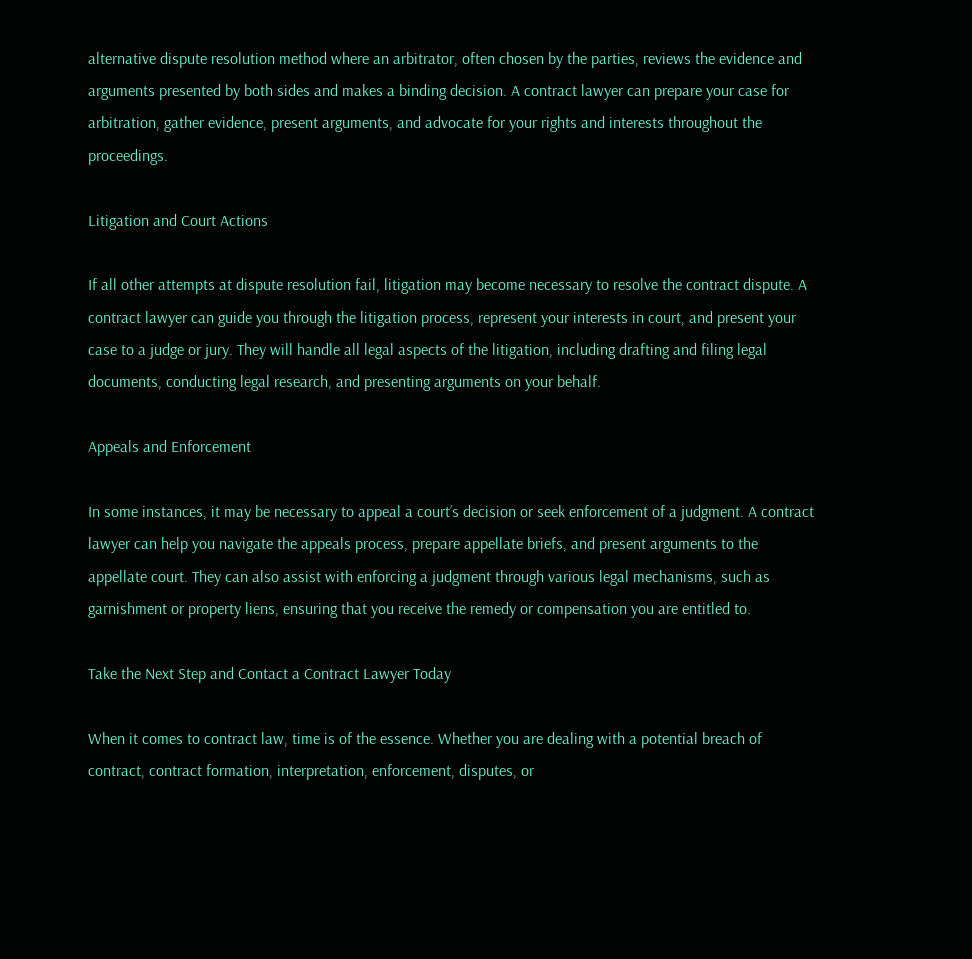alternative dispute resolution method where an arbitrator, often chosen by the parties, reviews the evidence and arguments presented by both sides and makes a binding decision. A contract lawyer can prepare your case for arbitration, gather evidence, present arguments, and advocate for your rights and interests throughout the proceedings.

Litigation and Court Actions

If all other attempts at dispute resolution fail, litigation may become necessary to resolve the contract dispute. A contract lawyer can guide you through the litigation process, represent your interests in court, and present your case to a judge or jury. They will handle all legal aspects of the litigation, including drafting and filing legal documents, conducting legal research, and presenting arguments on your behalf.

Appeals and Enforcement

In some instances, it may be necessary to appeal a court’s decision or seek enforcement of a judgment. A contract lawyer can help you navigate the appeals process, prepare appellate briefs, and present arguments to the appellate court. They can also assist with enforcing a judgment through various legal mechanisms, such as garnishment or property liens, ensuring that you receive the remedy or compensation you are entitled to.

Take the Next Step and Contact a Contract Lawyer Today

When it comes to contract law, time is of the essence. Whether you are dealing with a potential breach of contract, contract formation, interpretation, enforcement, disputes, or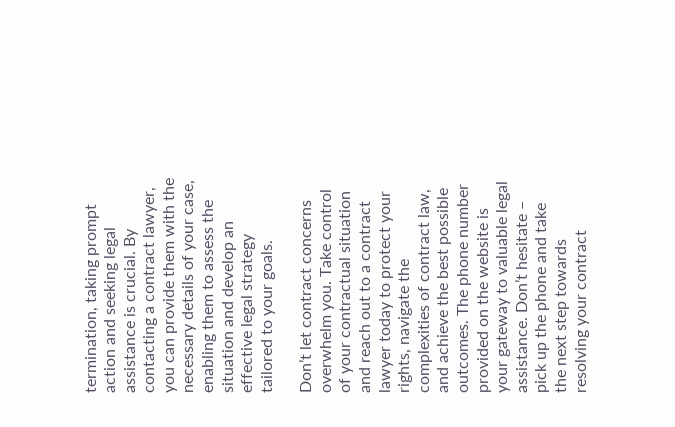termination, taking prompt action and seeking legal assistance is crucial. By contacting a contract lawyer, you can provide them with the necessary details of your case, enabling them to assess the situation and develop an effective legal strategy tailored to your goals.

Don’t let contract concerns overwhelm you. Take control of your contractual situation and reach out to a contract lawyer today to protect your rights, navigate the complexities of contract law, and achieve the best possible outcomes. The phone number provided on the website is your gateway to valuable legal assistance. Don’t hesitate – pick up the phone and take the next step towards resolving your contract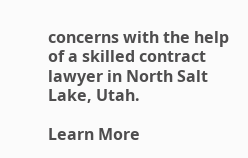concerns with the help of a skilled contract lawyer in North Salt Lake, Utah.

Learn More